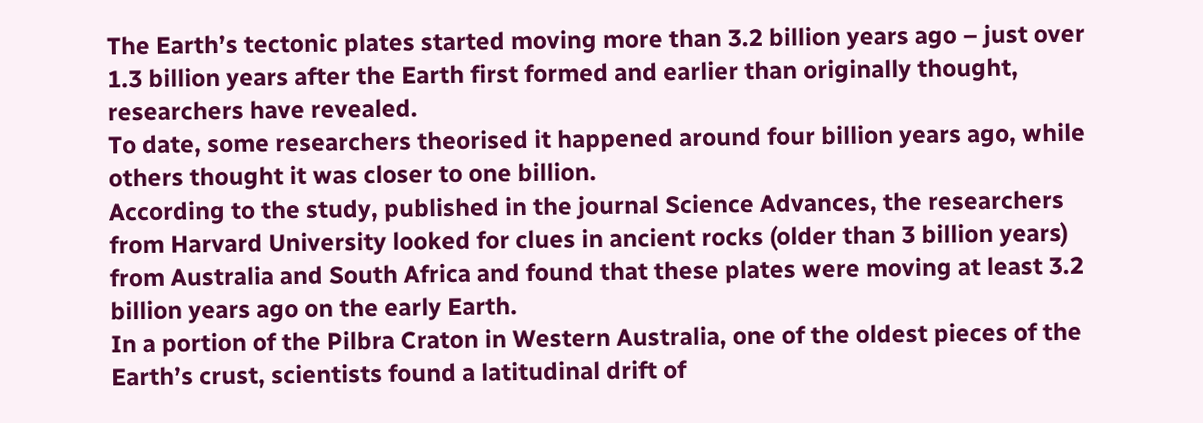The Earth’s tectonic plates started moving more than 3.2 billion years ago – just over 1.3 billion years after the Earth first formed and earlier than originally thought, researchers have revealed.
To date, some researchers theorised it happened around four billion years ago, while others thought it was closer to one billion.
According to the study, published in the journal Science Advances, the researchers from Harvard University looked for clues in ancient rocks (older than 3 billion years) from Australia and South Africa and found that these plates were moving at least 3.2 billion years ago on the early Earth.
In a portion of the Pilbra Craton in Western Australia, one of the oldest pieces of the Earth’s crust, scientists found a latitudinal drift of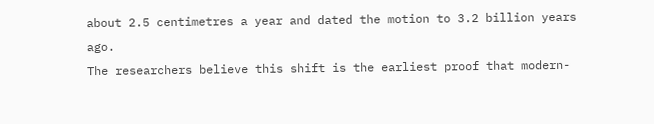about 2.5 centimetres a year and dated the motion to 3.2 billion years ago.
The researchers believe this shift is the earliest proof that modern-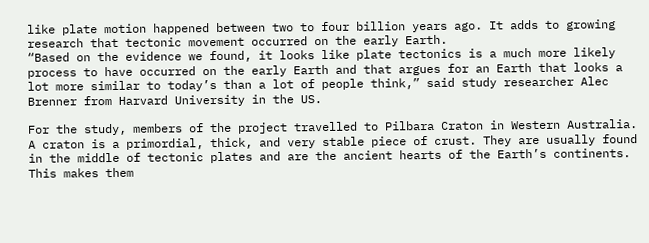like plate motion happened between two to four billion years ago. It adds to growing research that tectonic movement occurred on the early Earth.
“Based on the evidence we found, it looks like plate tectonics is a much more likely process to have occurred on the early Earth and that argues for an Earth that looks a lot more similar to today’s than a lot of people think,” said study researcher Alec Brenner from Harvard University in the US.

For the study, members of the project travelled to Pilbara Craton in Western Australia. A craton is a primordial, thick, and very stable piece of crust. They are usually found in the middle of tectonic plates and are the ancient hearts of the Earth’s continents.
This makes them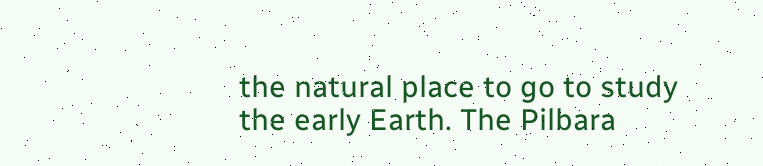the natural place to go to study the early Earth. The Pilbara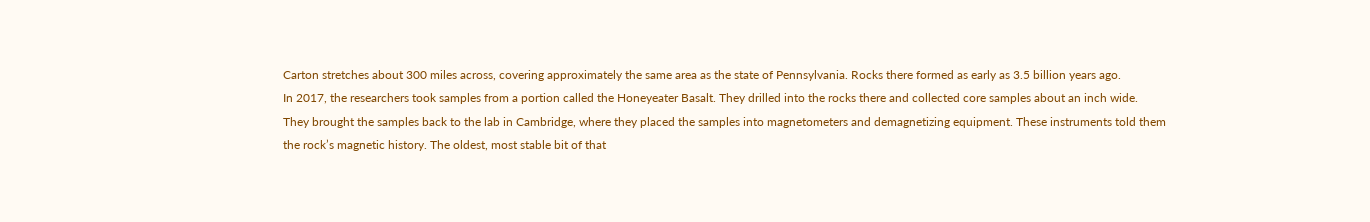Carton stretches about 300 miles across, covering approximately the same area as the state of Pennsylvania. Rocks there formed as early as 3.5 billion years ago.
In 2017, the researchers took samples from a portion called the Honeyeater Basalt. They drilled into the rocks there and collected core samples about an inch wide.
They brought the samples back to the lab in Cambridge, where they placed the samples into magnetometers and demagnetizing equipment. These instruments told them the rock’s magnetic history. The oldest, most stable bit of that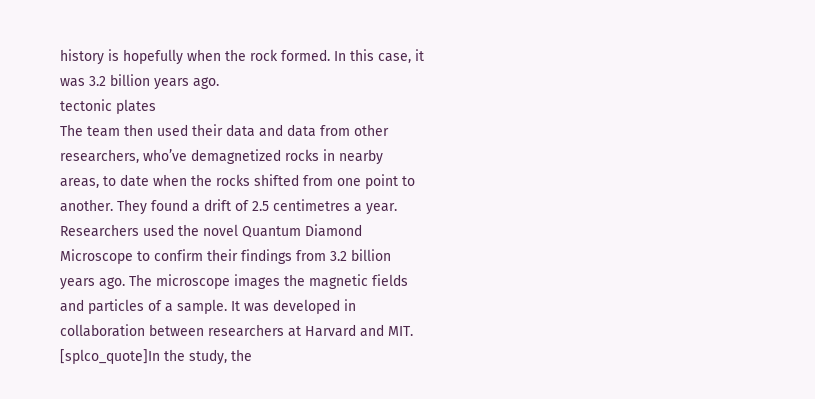history is hopefully when the rock formed. In this case, it was 3.2 billion years ago.
tectonic plates
The team then used their data and data from other researchers, who’ve demagnetized rocks in nearby areas, to date when the rocks shifted from one point to another. They found a drift of 2.5 centimetres a year.
Researchers used the novel Quantum Diamond Microscope to confirm their findings from 3.2 billion years ago. The microscope images the magnetic fields and particles of a sample. It was developed in collaboration between researchers at Harvard and MIT.
[splco_quote]In the study, the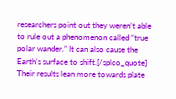researchers point out they weren’t able to rule out a phenomenon called “true polar wander.” It can also cause the Earth’s surface to shift.[/splco_quote]
Their results lean more towards plate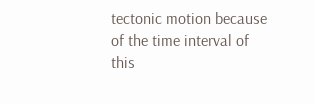tectonic motion because of the time interval of this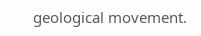geological movement.